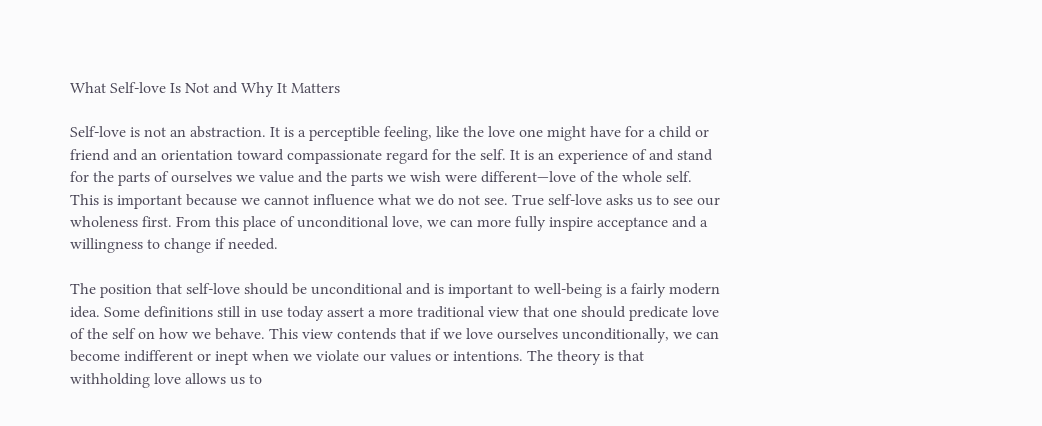What Self-love Is Not and Why It Matters

Self-love is not an abstraction. It is a perceptible feeling, like the love one might have for a child or friend and an orientation toward compassionate regard for the self. It is an experience of and stand for the parts of ourselves we value and the parts we wish were different—love of the whole self. This is important because we cannot influence what we do not see. True self-love asks us to see our wholeness first. From this place of unconditional love, we can more fully inspire acceptance and a willingness to change if needed.

The position that self-love should be unconditional and is important to well-being is a fairly modern idea. Some definitions still in use today assert a more traditional view that one should predicate love of the self on how we behave. This view contends that if we love ourselves unconditionally, we can become indifferent or inept when we violate our values or intentions. The theory is that withholding love allows us to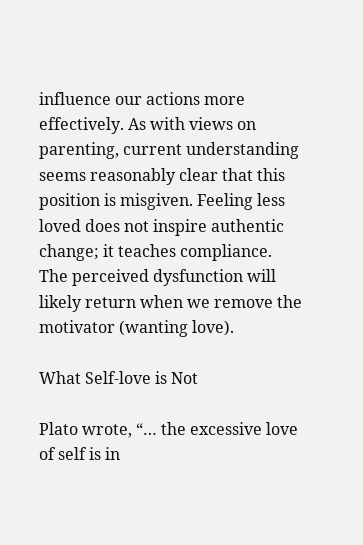influence our actions more effectively. As with views on parenting, current understanding seems reasonably clear that this position is misgiven. Feeling less loved does not inspire authentic change; it teaches compliance. The perceived dysfunction will likely return when we remove the motivator (wanting love).

What Self-love is Not

Plato wrote, “… the excessive love of self is in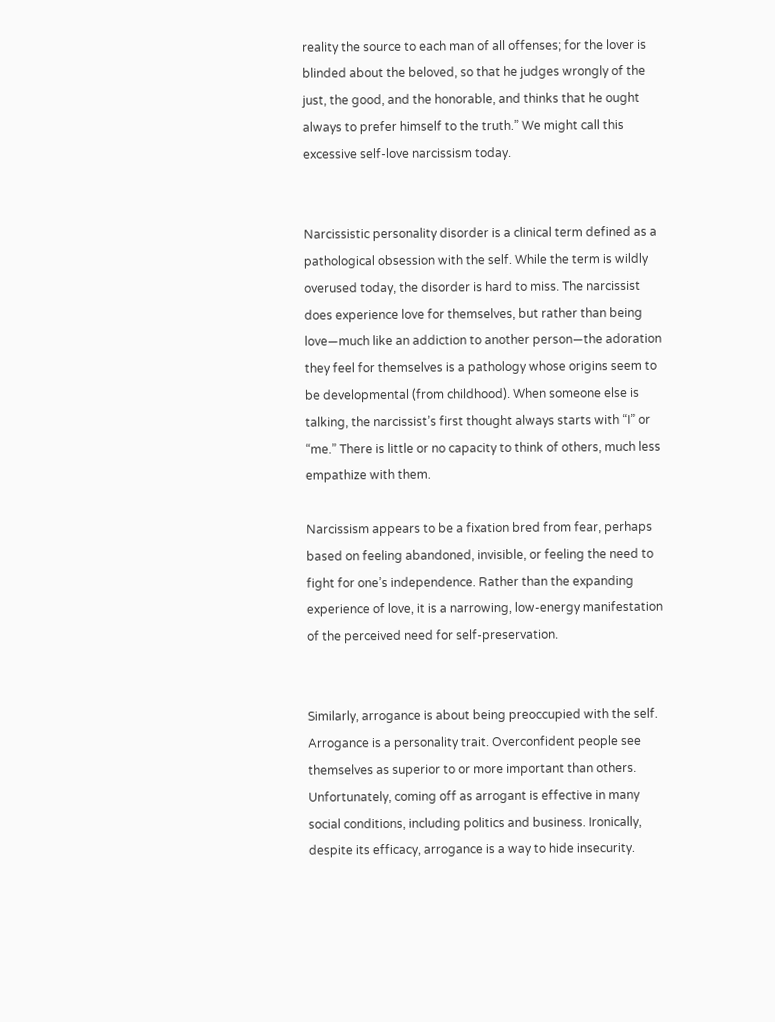reality the source to each man of all offenses; for the lover is blinded about the beloved, so that he judges wrongly of the just, the good, and the honorable, and thinks that he ought always to prefer himself to the truth.” We might call this excessive self-love narcissism today.


Narcissistic personality disorder is a clinical term defined as a pathological obsession with the self. While the term is wildly overused today, the disorder is hard to miss. The narcissist does experience love for themselves, but rather than being love—much like an addiction to another person—the adoration they feel for themselves is a pathology whose origins seem to be developmental (from childhood). When someone else is talking, the narcissist’s first thought always starts with “I” or “me.” There is little or no capacity to think of others, much less empathize with them.

Narcissism appears to be a fixation bred from fear, perhaps based on feeling abandoned, invisible, or feeling the need to fight for one’s independence. Rather than the expanding experience of love, it is a narrowing, low-energy manifestation of the perceived need for self-preservation.


Similarly, arrogance is about being preoccupied with the self. Arrogance is a personality trait. Overconfident people see themselves as superior to or more important than others. Unfortunately, coming off as arrogant is effective in many social conditions, including politics and business. Ironically, despite its efficacy, arrogance is a way to hide insecurity.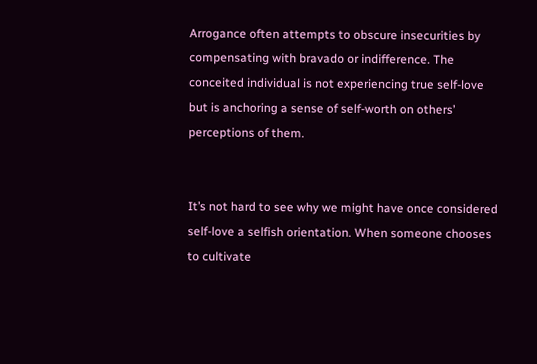Arrogance often attempts to obscure insecurities by compensating with bravado or indifference. The conceited individual is not experiencing true self-love but is anchoring a sense of self-worth on others’ perceptions of them.


It’s not hard to see why we might have once considered self-love a selfish orientation. When someone chooses to cultivate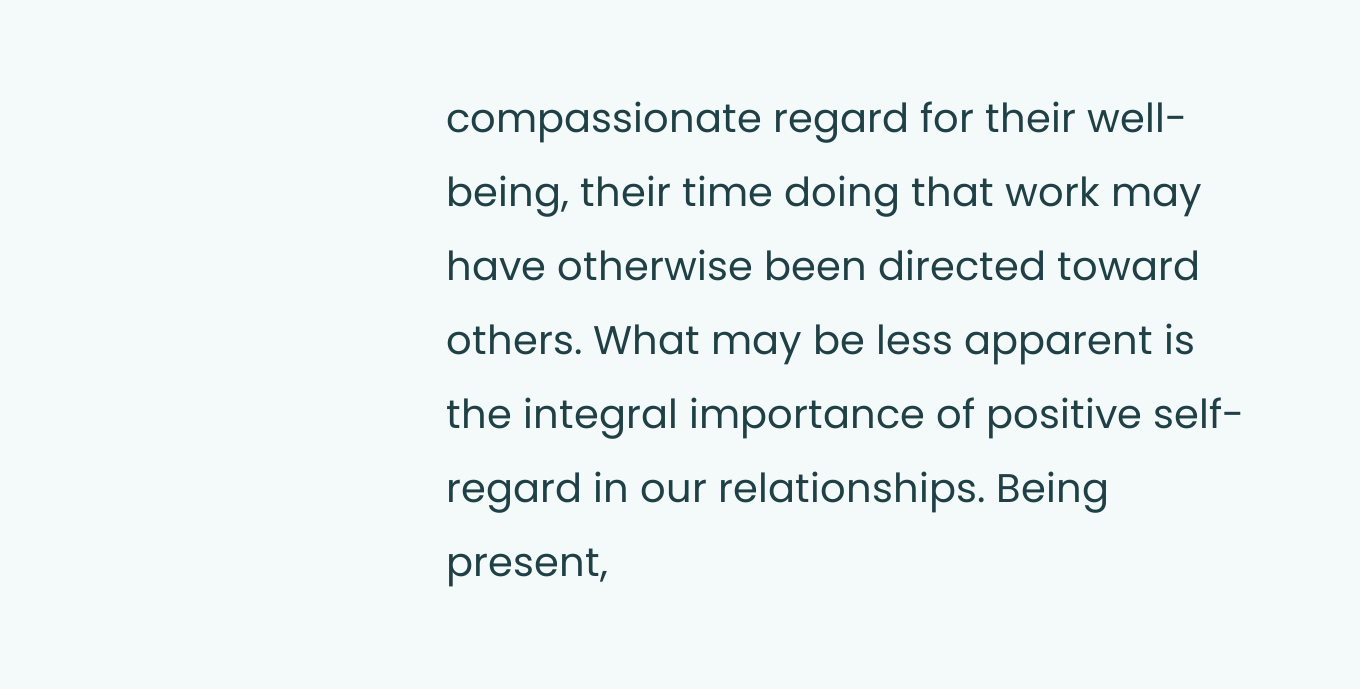compassionate regard for their well-being, their time doing that work may have otherwise been directed toward others. What may be less apparent is the integral importance of positive self-regard in our relationships. Being present,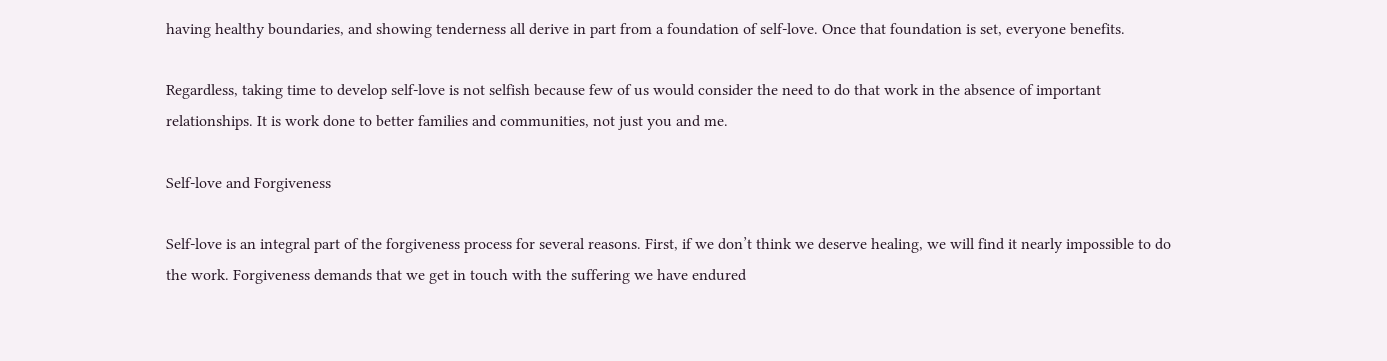having healthy boundaries, and showing tenderness all derive in part from a foundation of self-love. Once that foundation is set, everyone benefits.

Regardless, taking time to develop self-love is not selfish because few of us would consider the need to do that work in the absence of important relationships. It is work done to better families and communities, not just you and me.

Self-love and Forgiveness

Self-love is an integral part of the forgiveness process for several reasons. First, if we don’t think we deserve healing, we will find it nearly impossible to do the work. Forgiveness demands that we get in touch with the suffering we have endured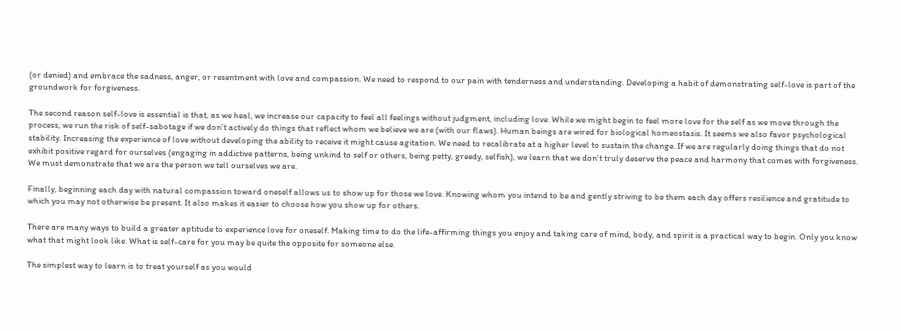(or denied) and embrace the sadness, anger, or resentment with love and compassion. We need to respond to our pain with tenderness and understanding. Developing a habit of demonstrating self-love is part of the groundwork for forgiveness.

The second reason self-love is essential is that, as we heal, we increase our capacity to feel all feelings without judgment, including love. While we might begin to feel more love for the self as we move through the process, we run the risk of self-sabotage if we don’t actively do things that reflect whom we believe we are (with our flaws). Human beings are wired for biological homeostasis. It seems we also favor psychological stability. Increasing the experience of love without developing the ability to receive it might cause agitation. We need to recalibrate at a higher level to sustain the change. If we are regularly doing things that do not exhibit positive regard for ourselves (engaging in addictive patterns, being unkind to self or others, being petty, greedy, selfish), we learn that we don’t truly deserve the peace and harmony that comes with forgiveness. We must demonstrate that we are the person we tell ourselves we are.

Finally, beginning each day with natural compassion toward oneself allows us to show up for those we love. Knowing whom you intend to be and gently striving to be them each day offers resilience and gratitude to which you may not otherwise be present. It also makes it easier to choose how you show up for others.

There are many ways to build a greater aptitude to experience love for oneself. Making time to do the life-affirming things you enjoy and taking care of mind, body, and spirit is a practical way to begin. Only you know what that might look like. What is self-care for you may be quite the opposite for someone else.

The simplest way to learn is to treat yourself as you would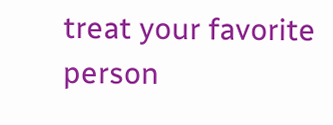treat your favorite person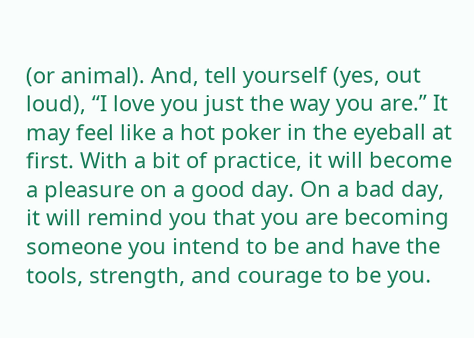(or animal). And, tell yourself (yes, out loud), “I love you just the way you are.” It may feel like a hot poker in the eyeball at first. With a bit of practice, it will become a pleasure on a good day. On a bad day, it will remind you that you are becoming someone you intend to be and have the tools, strength, and courage to be you.